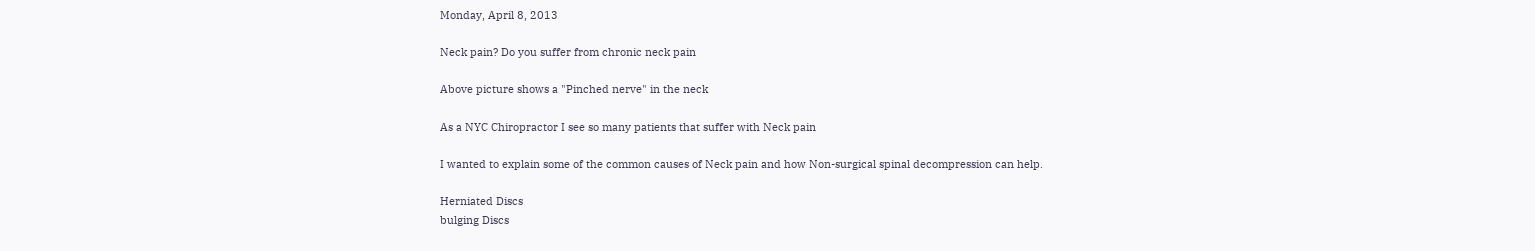Monday, April 8, 2013

Neck pain? Do you suffer from chronic neck pain

Above picture shows a "Pinched nerve" in the neck

As a NYC Chiropractor I see so many patients that suffer with Neck pain

I wanted to explain some of the common causes of Neck pain and how Non-surgical spinal decompression can help.

Herniated Discs
bulging Discs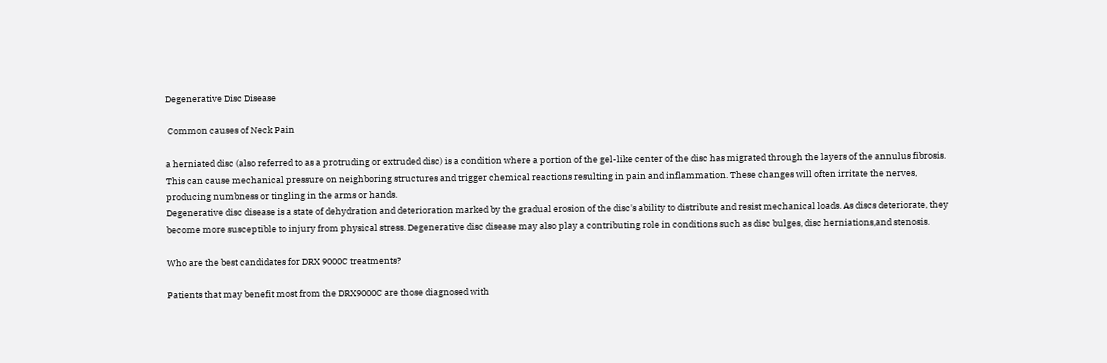Degenerative Disc Disease

 Common causes of Neck Pain

a herniated disc (also referred to as a protruding or extruded disc) is a condition where a portion of the gel-like center of the disc has migrated through the layers of the annulus fibrosis.
This can cause mechanical pressure on neighboring structures and trigger chemical reactions resulting in pain and inflammation. These changes will often irritate the nerves, producing numbness or tingling in the arms or hands.
Degenerative disc disease is a state of dehydration and deterioration marked by the gradual erosion of the disc's ability to distribute and resist mechanical loads. As discs deteriorate, they become more susceptible to injury from physical stress. Degenerative disc disease may also play a contributing role in conditions such as disc bulges, disc herniations,and stenosis.

Who are the best candidates for DRX 9000C treatments?

Patients that may benefit most from the DRX9000C are those diagnosed with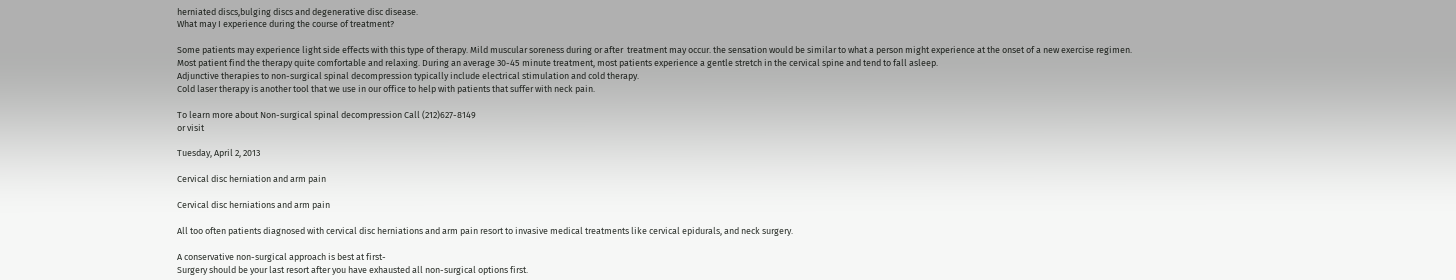herniated discs,bulging discs and degenerative disc disease.
What may I experience during the course of treatment?

Some patients may experience light side effects with this type of therapy. Mild muscular soreness during or after  treatment may occur. the sensation would be similar to what a person might experience at the onset of a new exercise regimen.
Most patient find the therapy quite comfortable and relaxing. During an average 30-45 minute treatment, most patients experience a gentle stretch in the cervical spine and tend to fall asleep.
Adjunctive therapies to non-surgical spinal decompression typically include electrical stimulation and cold therapy.
Cold laser therapy is another tool that we use in our office to help with patients that suffer with neck pain.

To learn more about Non-surgical spinal decompression Call (212)627-8149
or visit

Tuesday, April 2, 2013

Cervical disc herniation and arm pain

Cervical disc herniations and arm pain

All too often patients diagnosed with cervical disc herniations and arm pain resort to invasive medical treatments like cervical epidurals, and neck surgery.

A conservative non-surgical approach is best at first-
Surgery should be your last resort after you have exhausted all non-surgical options first.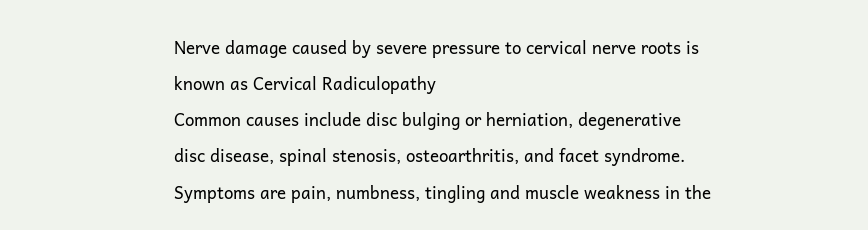Nerve damage caused by severe pressure to cervical nerve roots is known as Cervical Radiculopathy
Common causes include disc bulging or herniation, degenerative disc disease, spinal stenosis, osteoarthritis, and facet syndrome.
Symptoms are pain, numbness, tingling and muscle weakness in the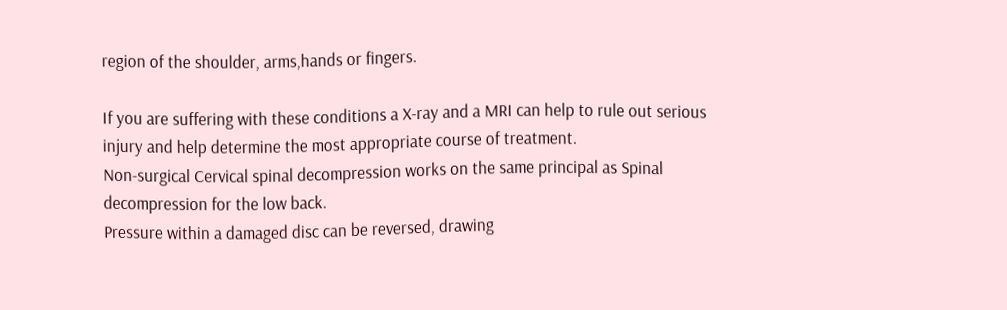region of the shoulder, arms,hands or fingers.

If you are suffering with these conditions a X-ray and a MRI can help to rule out serious injury and help determine the most appropriate course of treatment.
Non-surgical Cervical spinal decompression works on the same principal as Spinal decompression for the low back.
Pressure within a damaged disc can be reversed, drawing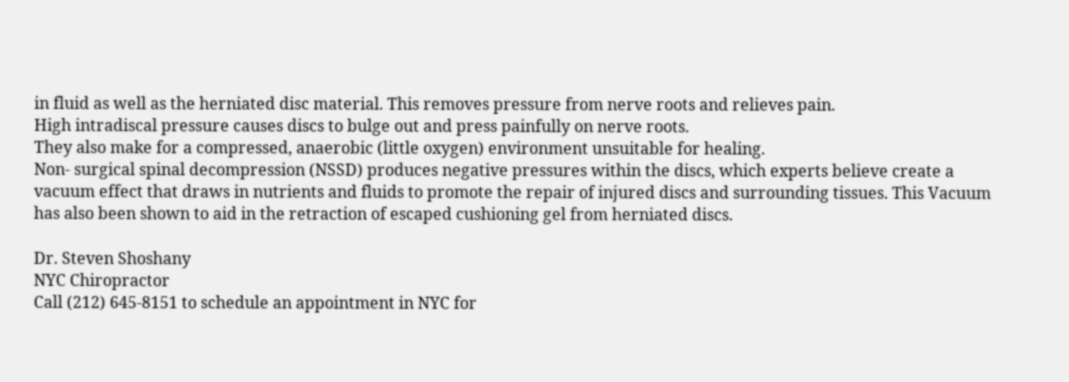in fluid as well as the herniated disc material. This removes pressure from nerve roots and relieves pain.
High intradiscal pressure causes discs to bulge out and press painfully on nerve roots.
They also make for a compressed, anaerobic (little oxygen) environment unsuitable for healing.
Non- surgical spinal decompression (NSSD) produces negative pressures within the discs, which experts believe create a vacuum effect that draws in nutrients and fluids to promote the repair of injured discs and surrounding tissues. This Vacuum has also been shown to aid in the retraction of escaped cushioning gel from herniated discs.

Dr. Steven Shoshany
NYC Chiropractor
Call (212) 645-8151 to schedule an appointment in NYC for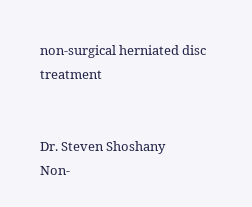non-surgical herniated disc treatment


Dr. Steven Shoshany
Non-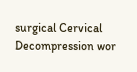surgical Cervical Decompression wor